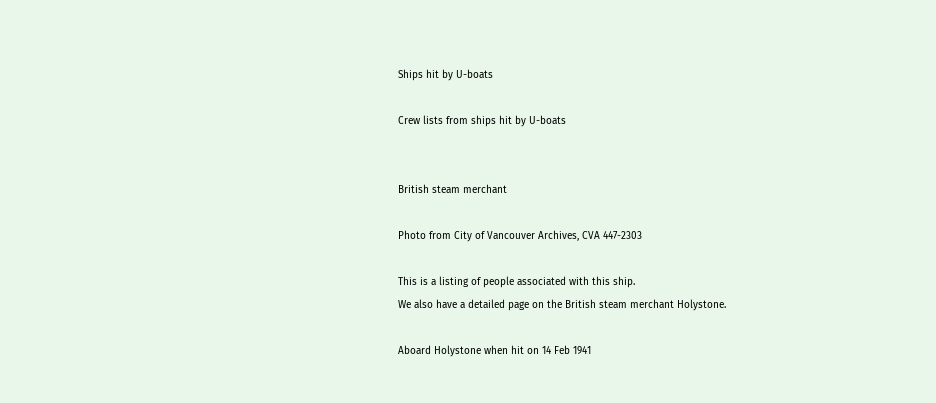Ships hit by U-boats

Crew lists from ships hit by U-boats


British steam merchant

Photo from City of Vancouver Archives, CVA 447-2303

This is a listing of people associated with this ship.
We also have a detailed page on the British steam merchant Holystone.

Aboard Holystone when hit on 14 Feb 1941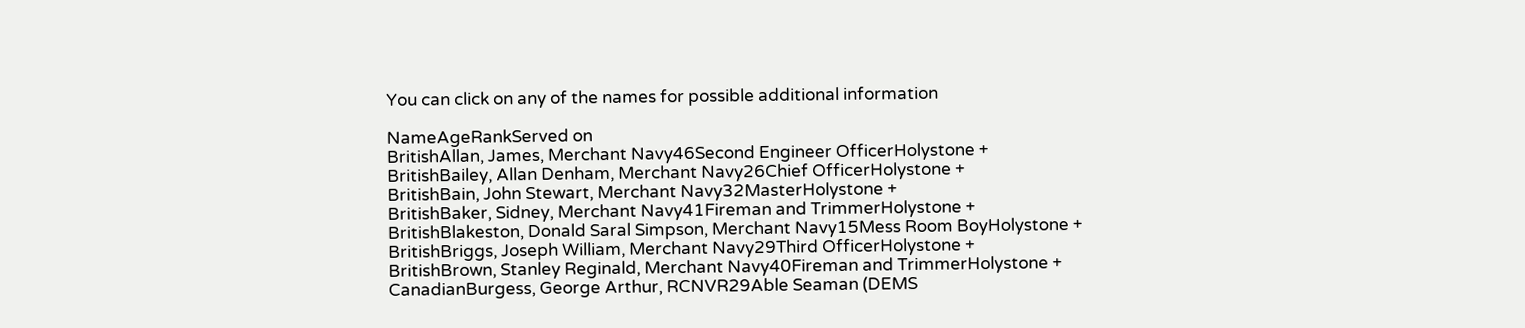You can click on any of the names for possible additional information

NameAgeRankServed on
BritishAllan, James, Merchant Navy46Second Engineer OfficerHolystone +
BritishBailey, Allan Denham, Merchant Navy26Chief OfficerHolystone +
BritishBain, John Stewart, Merchant Navy32MasterHolystone +
BritishBaker, Sidney, Merchant Navy41Fireman and TrimmerHolystone +
BritishBlakeston, Donald Saral Simpson, Merchant Navy15Mess Room BoyHolystone +
BritishBriggs, Joseph William, Merchant Navy29Third OfficerHolystone +
BritishBrown, Stanley Reginald, Merchant Navy40Fireman and TrimmerHolystone +
CanadianBurgess, George Arthur, RCNVR29Able Seaman (DEMS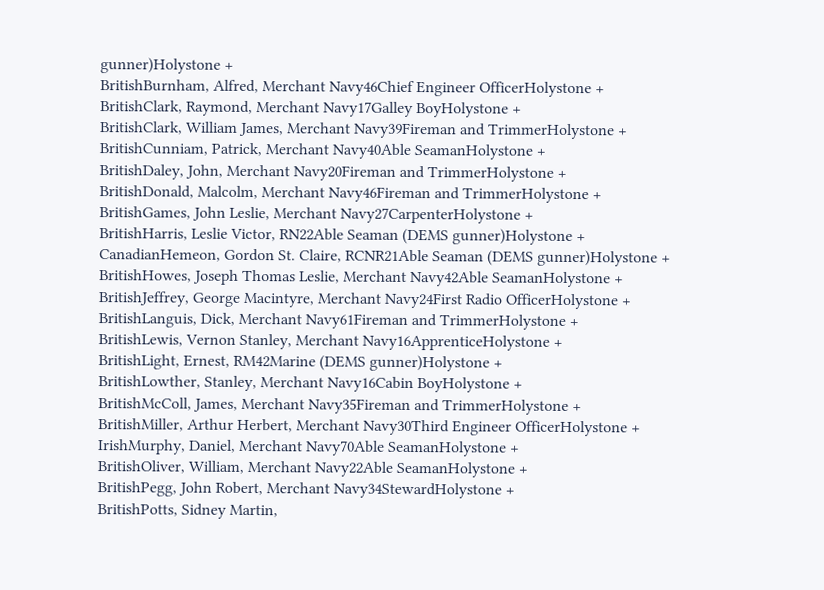gunner)Holystone +
BritishBurnham, Alfred, Merchant Navy46Chief Engineer OfficerHolystone +
BritishClark, Raymond, Merchant Navy17Galley BoyHolystone +
BritishClark, William James, Merchant Navy39Fireman and TrimmerHolystone +
BritishCunniam, Patrick, Merchant Navy40Able SeamanHolystone +
BritishDaley, John, Merchant Navy20Fireman and TrimmerHolystone +
BritishDonald, Malcolm, Merchant Navy46Fireman and TrimmerHolystone +
BritishGames, John Leslie, Merchant Navy27CarpenterHolystone +
BritishHarris, Leslie Victor, RN22Able Seaman (DEMS gunner)Holystone +
CanadianHemeon, Gordon St. Claire, RCNR21Able Seaman (DEMS gunner)Holystone +
BritishHowes, Joseph Thomas Leslie, Merchant Navy42Able SeamanHolystone +
BritishJeffrey, George Macintyre, Merchant Navy24First Radio OfficerHolystone +
BritishLanguis, Dick, Merchant Navy61Fireman and TrimmerHolystone +
BritishLewis, Vernon Stanley, Merchant Navy16ApprenticeHolystone +
BritishLight, Ernest, RM42Marine (DEMS gunner)Holystone +
BritishLowther, Stanley, Merchant Navy16Cabin BoyHolystone +
BritishMcColl, James, Merchant Navy35Fireman and TrimmerHolystone +
BritishMiller, Arthur Herbert, Merchant Navy30Third Engineer OfficerHolystone +
IrishMurphy, Daniel, Merchant Navy70Able SeamanHolystone +
BritishOliver, William, Merchant Navy22Able SeamanHolystone +
BritishPegg, John Robert, Merchant Navy34StewardHolystone +
BritishPotts, Sidney Martin,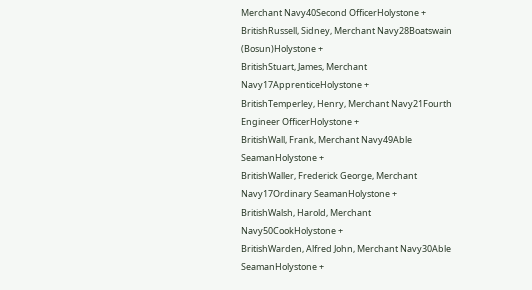Merchant Navy40Second OfficerHolystone +
BritishRussell, Sidney, Merchant Navy28Boatswain (Bosun)Holystone +
BritishStuart, James, Merchant Navy17ApprenticeHolystone +
BritishTemperley, Henry, Merchant Navy21Fourth Engineer OfficerHolystone +
BritishWall, Frank, Merchant Navy49Able SeamanHolystone +
BritishWaller, Frederick George, Merchant Navy17Ordinary SeamanHolystone +
BritishWalsh, Harold, Merchant Navy50CookHolystone +
BritishWarden, Alfred John, Merchant Navy30Able SeamanHolystone +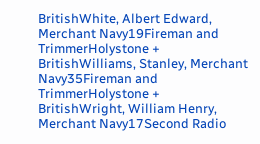BritishWhite, Albert Edward, Merchant Navy19Fireman and TrimmerHolystone +
BritishWilliams, Stanley, Merchant Navy35Fireman and TrimmerHolystone +
BritishWright, William Henry, Merchant Navy17Second Radio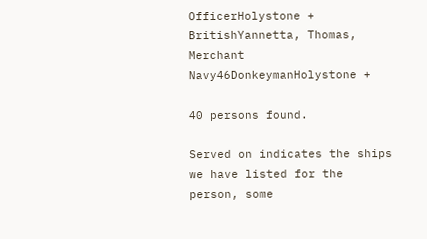OfficerHolystone +
BritishYannetta, Thomas, Merchant Navy46DonkeymanHolystone +

40 persons found.

Served on indicates the ships we have listed for the person, some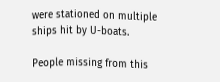were stationed on multiple ships hit by U-boats.

People missing from this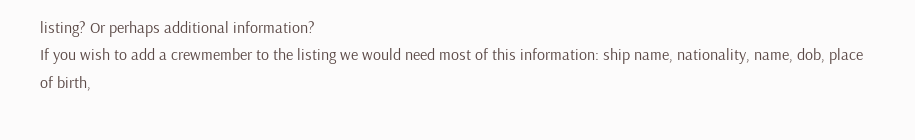listing? Or perhaps additional information?
If you wish to add a crewmember to the listing we would need most of this information: ship name, nationality, name, dob, place of birth,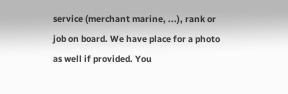service (merchant marine, ...), rank or job on board. We have place for a photo as well if provided. You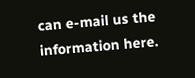can e-mail us the information here.